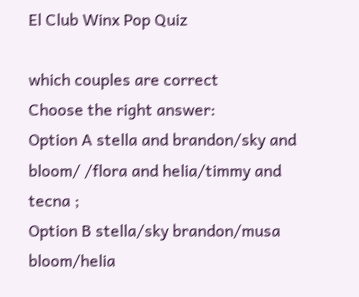El Club Winx Pop Quiz

which couples are correct
Choose the right answer:
Option A stella and brandon/sky and bloom/ /flora and helia/timmy and tecna ;
Option B stella/sky brandon/musa bloom/helia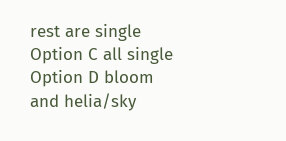rest are single
Option C all single
Option D bloom and helia/sky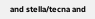and stella/tecna and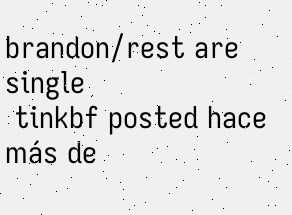brandon/rest are single
 tinkbf posted hace más de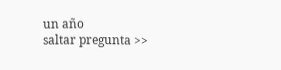un año
saltar pregunta >>